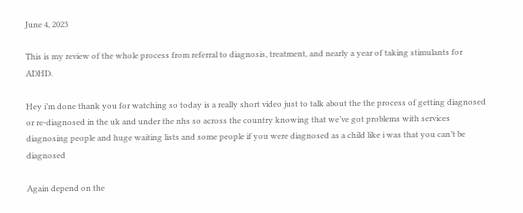June 4, 2023

This is my review of the whole process from referral to diagnosis, treatment, and nearly a year of taking stimulants for ADHD.

Hey i’m done thank you for watching so today is a really short video just to talk about the the process of getting diagnosed or re-diagnosed in the uk and under the nhs so across the country knowing that we’ve got problems with services diagnosing people and huge waiting lists and some people if you were diagnosed as a child like i was that you can’t be diagnosed

Again depend on the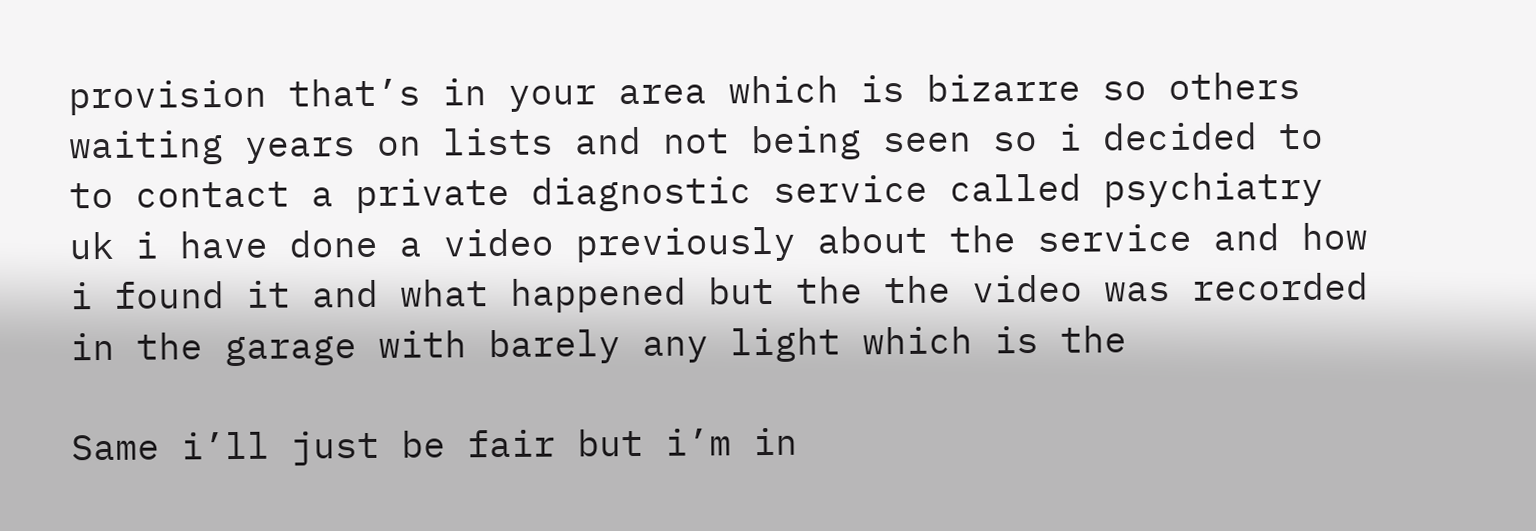provision that’s in your area which is bizarre so others waiting years on lists and not being seen so i decided to to contact a private diagnostic service called psychiatry uk i have done a video previously about the service and how i found it and what happened but the the video was recorded in the garage with barely any light which is the

Same i’ll just be fair but i’m in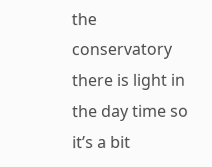the conservatory there is light in the day time so it’s a bit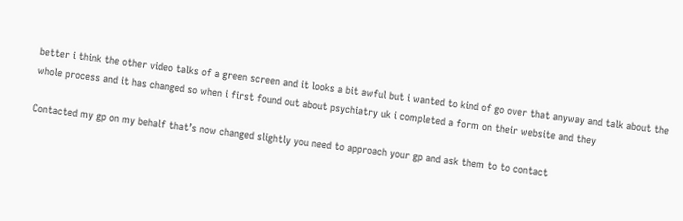better i think the other video talks of a green screen and it looks a bit awful but i wanted to kind of go over that anyway and talk about the whole process and it has changed so when i first found out about psychiatry uk i completed a form on their website and they

Contacted my gp on my behalf that’s now changed slightly you need to approach your gp and ask them to to contact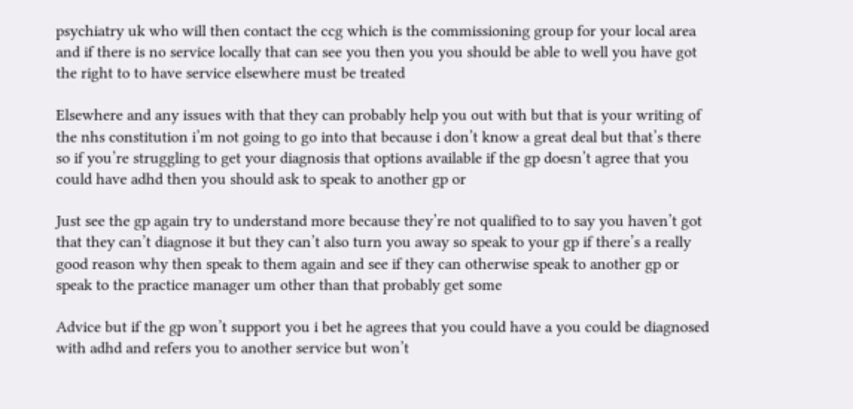psychiatry uk who will then contact the ccg which is the commissioning group for your local area and if there is no service locally that can see you then you you should be able to well you have got the right to to have service elsewhere must be treated

Elsewhere and any issues with that they can probably help you out with but that is your writing of the nhs constitution i’m not going to go into that because i don’t know a great deal but that’s there so if you’re struggling to get your diagnosis that options available if the gp doesn’t agree that you could have adhd then you should ask to speak to another gp or

Just see the gp again try to understand more because they’re not qualified to to say you haven’t got that they can’t diagnose it but they can’t also turn you away so speak to your gp if there’s a really good reason why then speak to them again and see if they can otherwise speak to another gp or speak to the practice manager um other than that probably get some

Advice but if the gp won’t support you i bet he agrees that you could have a you could be diagnosed with adhd and refers you to another service but won’t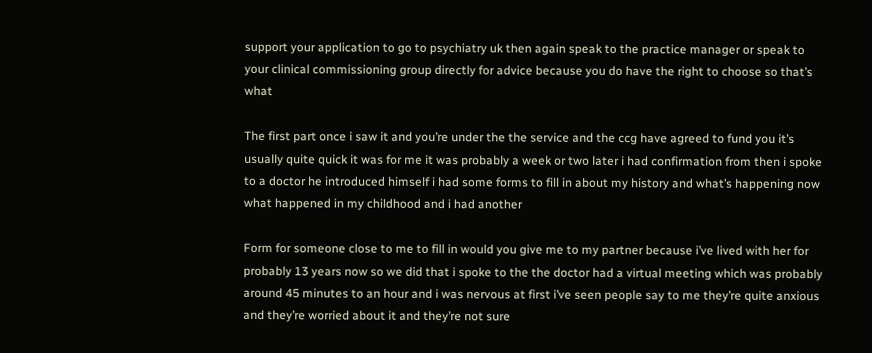support your application to go to psychiatry uk then again speak to the practice manager or speak to your clinical commissioning group directly for advice because you do have the right to choose so that’s what

The first part once i saw it and you’re under the the service and the ccg have agreed to fund you it’s usually quite quick it was for me it was probably a week or two later i had confirmation from then i spoke to a doctor he introduced himself i had some forms to fill in about my history and what’s happening now what happened in my childhood and i had another

Form for someone close to me to fill in would you give me to my partner because i’ve lived with her for probably 13 years now so we did that i spoke to the the doctor had a virtual meeting which was probably around 45 minutes to an hour and i was nervous at first i’ve seen people say to me they’re quite anxious and they’re worried about it and they’re not sure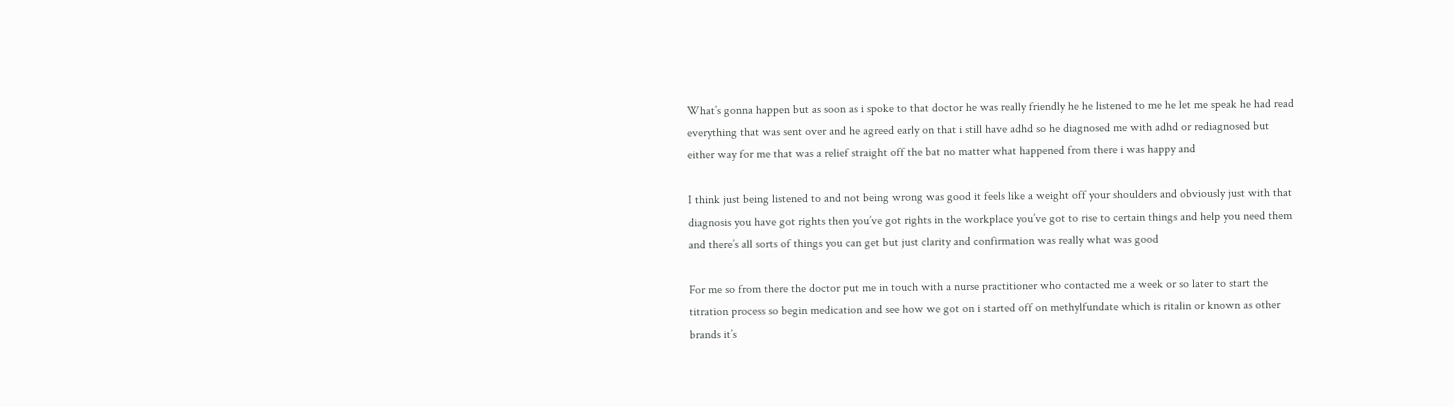What’s gonna happen but as soon as i spoke to that doctor he was really friendly he he listened to me he let me speak he had read everything that was sent over and he agreed early on that i still have adhd so he diagnosed me with adhd or rediagnosed but either way for me that was a relief straight off the bat no matter what happened from there i was happy and

I think just being listened to and not being wrong was good it feels like a weight off your shoulders and obviously just with that diagnosis you have got rights then you’ve got rights in the workplace you’ve got to rise to certain things and help you need them and there’s all sorts of things you can get but just clarity and confirmation was really what was good

For me so from there the doctor put me in touch with a nurse practitioner who contacted me a week or so later to start the titration process so begin medication and see how we got on i started off on methylfundate which is ritalin or known as other brands it’s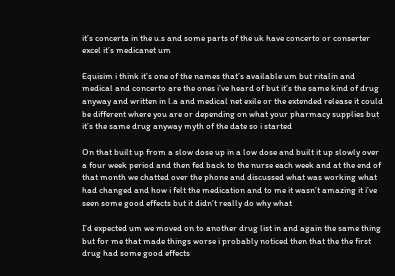it’s concerta in the u.s and some parts of the uk have concerto or conserter excel it’s medicanet um

Equisim i think it’s one of the names that’s available um but ritalin and medical and concerto are the ones i’ve heard of but it’s the same kind of drug anyway and written in l.a and medical net exile or the extended release it could be different where you are or depending on what your pharmacy supplies but it’s the same drug anyway myth of the date so i started

On that built up from a slow dose up in a low dose and built it up slowly over a four week period and then fed back to the nurse each week and at the end of that month we chatted over the phone and discussed what was working what had changed and how i felt the medication and to me it wasn’t amazing it i’ve seen some good effects but it didn’t really do why what

I’d expected um we moved on to another drug list in and again the same thing but for me that made things worse i probably noticed then that the the first drug had some good effects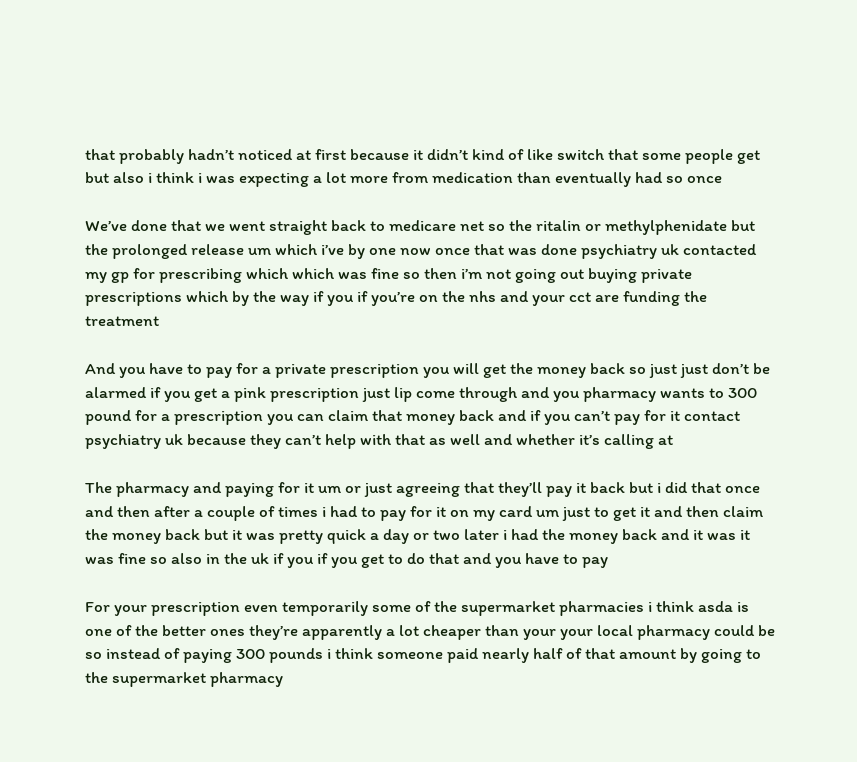that probably hadn’t noticed at first because it didn’t kind of like switch that some people get but also i think i was expecting a lot more from medication than eventually had so once

We’ve done that we went straight back to medicare net so the ritalin or methylphenidate but the prolonged release um which i’ve by one now once that was done psychiatry uk contacted my gp for prescribing which which was fine so then i’m not going out buying private prescriptions which by the way if you if you’re on the nhs and your cct are funding the treatment

And you have to pay for a private prescription you will get the money back so just just don’t be alarmed if you get a pink prescription just lip come through and you pharmacy wants to 300 pound for a prescription you can claim that money back and if you can’t pay for it contact psychiatry uk because they can’t help with that as well and whether it’s calling at

The pharmacy and paying for it um or just agreeing that they’ll pay it back but i did that once and then after a couple of times i had to pay for it on my card um just to get it and then claim the money back but it was pretty quick a day or two later i had the money back and it was it was fine so also in the uk if you if you get to do that and you have to pay

For your prescription even temporarily some of the supermarket pharmacies i think asda is one of the better ones they’re apparently a lot cheaper than your your local pharmacy could be so instead of paying 300 pounds i think someone paid nearly half of that amount by going to the supermarket pharmacy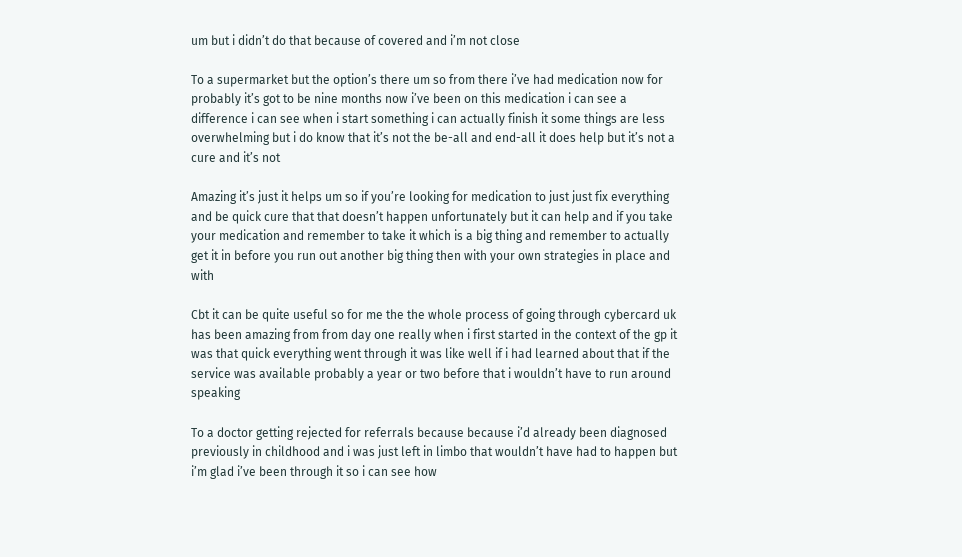um but i didn’t do that because of covered and i’m not close

To a supermarket but the option’s there um so from there i’ve had medication now for probably it’s got to be nine months now i’ve been on this medication i can see a difference i can see when i start something i can actually finish it some things are less overwhelming but i do know that it’s not the be-all and end-all it does help but it’s not a cure and it’s not

Amazing it’s just it helps um so if you’re looking for medication to just just fix everything and be quick cure that that doesn’t happen unfortunately but it can help and if you take your medication and remember to take it which is a big thing and remember to actually get it in before you run out another big thing then with your own strategies in place and with

Cbt it can be quite useful so for me the the whole process of going through cybercard uk has been amazing from from day one really when i first started in the context of the gp it was that quick everything went through it was like well if i had learned about that if the service was available probably a year or two before that i wouldn’t have to run around speaking

To a doctor getting rejected for referrals because because i’d already been diagnosed previously in childhood and i was just left in limbo that wouldn’t have had to happen but i’m glad i’ve been through it so i can see how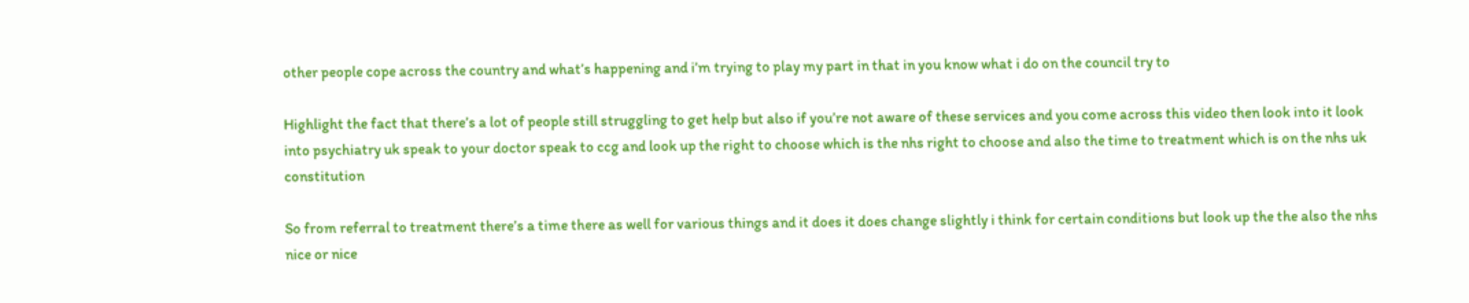other people cope across the country and what’s happening and i’m trying to play my part in that in you know what i do on the council try to

Highlight the fact that there’s a lot of people still struggling to get help but also if you’re not aware of these services and you come across this video then look into it look into psychiatry uk speak to your doctor speak to ccg and look up the right to choose which is the nhs right to choose and also the time to treatment which is on the nhs uk constitution

So from referral to treatment there’s a time there as well for various things and it does it does change slightly i think for certain conditions but look up the the also the nhs nice or nice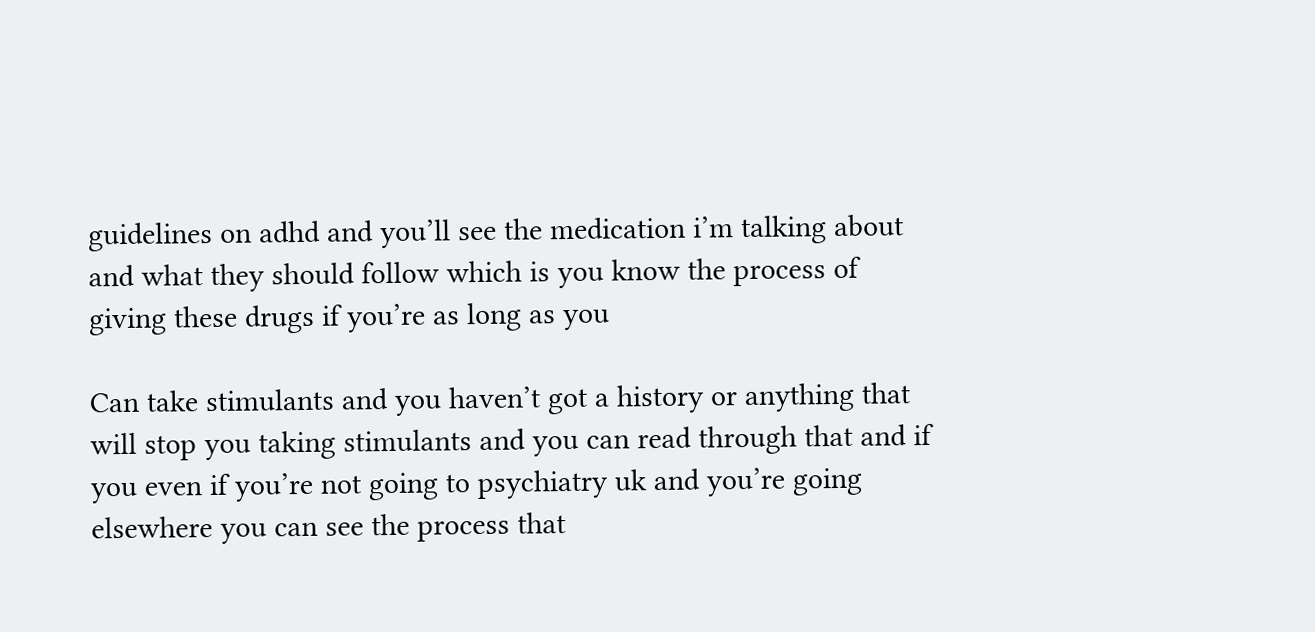guidelines on adhd and you’ll see the medication i’m talking about and what they should follow which is you know the process of giving these drugs if you’re as long as you

Can take stimulants and you haven’t got a history or anything that will stop you taking stimulants and you can read through that and if you even if you’re not going to psychiatry uk and you’re going elsewhere you can see the process that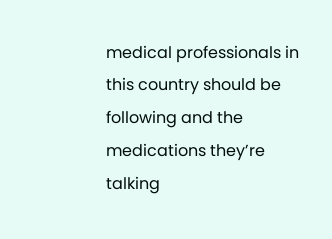medical professionals in this country should be following and the medications they’re talking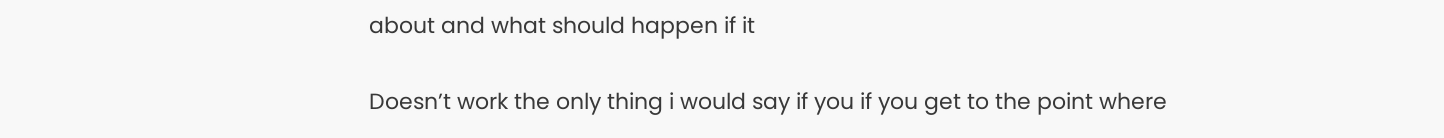about and what should happen if it

Doesn’t work the only thing i would say if you if you get to the point where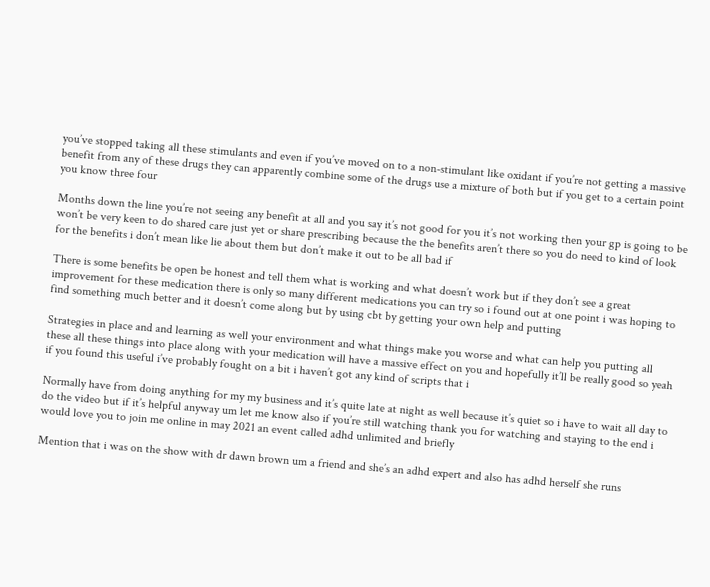you’ve stopped taking all these stimulants and even if you’ve moved on to a non-stimulant like oxidant if you’re not getting a massive benefit from any of these drugs they can apparently combine some of the drugs use a mixture of both but if you get to a certain point you know three four

Months down the line you’re not seeing any benefit at all and you say it’s not good for you it’s not working then your gp is going to be won’t be very keen to do shared care just yet or share prescribing because the the benefits aren’t there so you do need to kind of look for the benefits i don’t mean like lie about them but don’t make it out to be all bad if

There is some benefits be open be honest and tell them what is working and what doesn’t work but if they don’t see a great improvement for these medication there is only so many different medications you can try so i found out at one point i was hoping to find something much better and it doesn’t come along but by using cbt by getting your own help and putting

Strategies in place and and learning as well your environment and what things make you worse and what can help you putting all these all these things into place along with your medication will have a massive effect on you and hopefully it’ll be really good so yeah if you found this useful i’ve probably fought on a bit i haven’t got any kind of scripts that i

Normally have from doing anything for my my business and it’s quite late at night as well because it’s quiet so i have to wait all day to do the video but if it’s helpful anyway um let me know also if you’re still watching thank you for watching and staying to the end i would love you to join me online in may 2021 an event called adhd unlimited and briefly

Mention that i was on the show with dr dawn brown um a friend and she’s an adhd expert and also has adhd herself she runs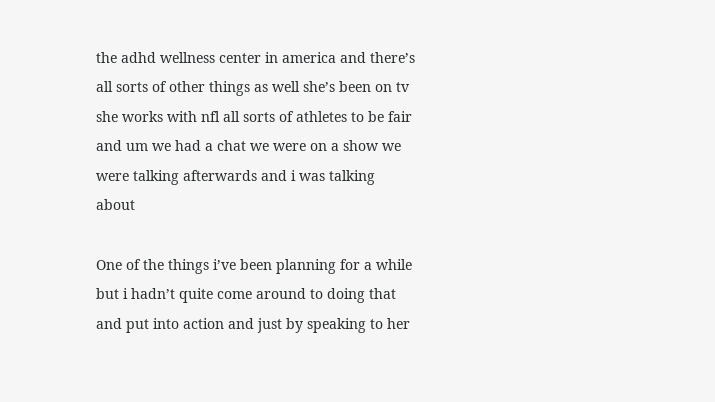the adhd wellness center in america and there’s all sorts of other things as well she’s been on tv she works with nfl all sorts of athletes to be fair and um we had a chat we were on a show we were talking afterwards and i was talking about

One of the things i’ve been planning for a while but i hadn’t quite come around to doing that and put into action and just by speaking to her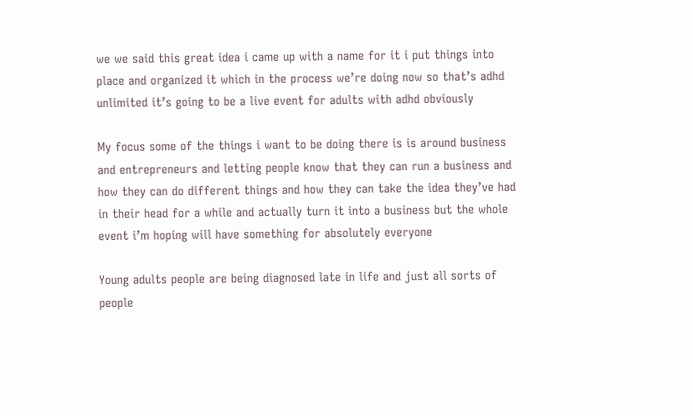we we said this great idea i came up with a name for it i put things into place and organized it which in the process we’re doing now so that’s adhd unlimited it’s going to be a live event for adults with adhd obviously

My focus some of the things i want to be doing there is is around business and entrepreneurs and letting people know that they can run a business and how they can do different things and how they can take the idea they’ve had in their head for a while and actually turn it into a business but the whole event i’m hoping will have something for absolutely everyone

Young adults people are being diagnosed late in life and just all sorts of people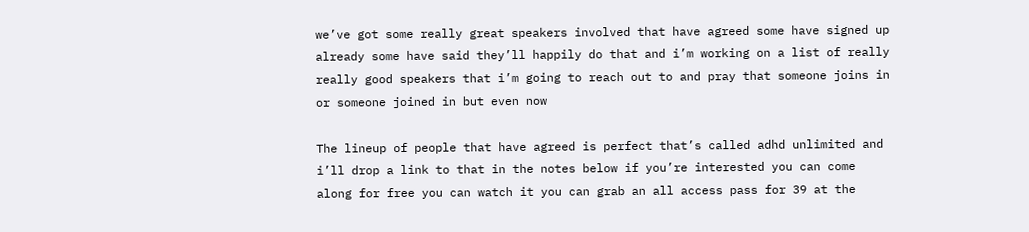we’ve got some really great speakers involved that have agreed some have signed up already some have said they’ll happily do that and i’m working on a list of really really good speakers that i’m going to reach out to and pray that someone joins in or someone joined in but even now

The lineup of people that have agreed is perfect that’s called adhd unlimited and i’ll drop a link to that in the notes below if you’re interested you can come along for free you can watch it you can grab an all access pass for 39 at the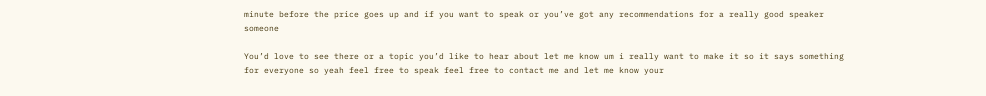minute before the price goes up and if you want to speak or you’ve got any recommendations for a really good speaker someone

You’d love to see there or a topic you’d like to hear about let me know um i really want to make it so it says something for everyone so yeah feel free to speak feel free to contact me and let me know your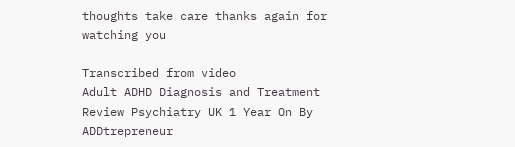thoughts take care thanks again for watching you

Transcribed from video
Adult ADHD Diagnosis and Treatment Review Psychiatry UK 1 Year On By ADDtrepreneur